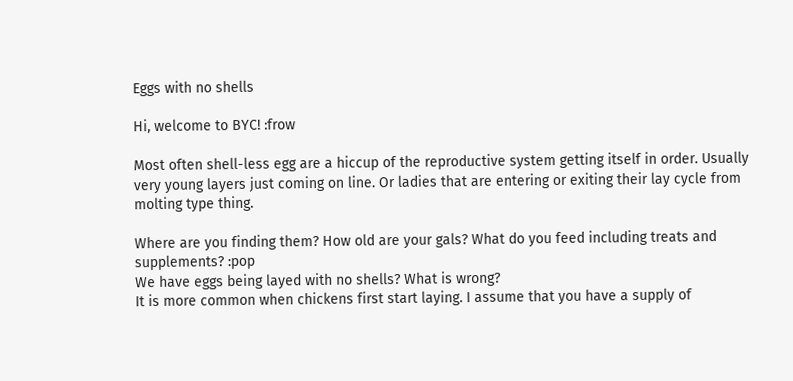Eggs with no shells

Hi, welcome to BYC! :frow

Most often shell-less egg are a hiccup of the reproductive system getting itself in order. Usually very young layers just coming on line. Or ladies that are entering or exiting their lay cycle from molting type thing.

Where are you finding them? How old are your gals? What do you feed including treats and supplements? :pop
We have eggs being layed with no shells? What is wrong?
It is more common when chickens first start laying. I assume that you have a supply of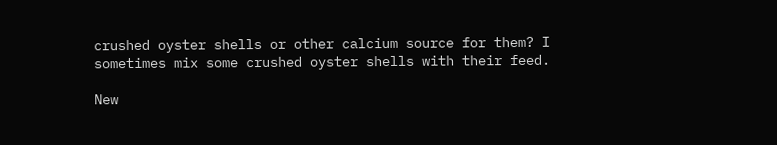crushed oyster shells or other calcium source for them? I sometimes mix some crushed oyster shells with their feed.

New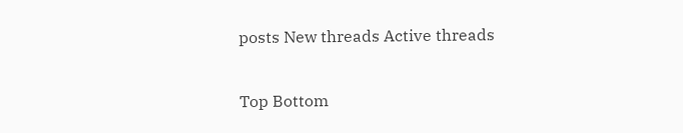posts New threads Active threads

Top Bottom